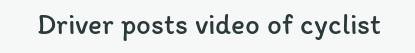Driver posts video of cyclist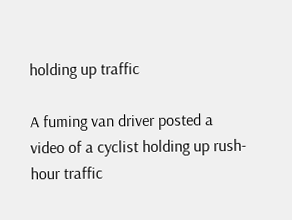holding up traffic

A fuming van driver posted a video of a cyclist holding up rush-hour traffic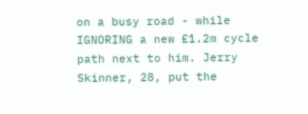on a busy road - while IGNORING a new £1.2m cycle path next to him. Jerry Skinner, 28, put the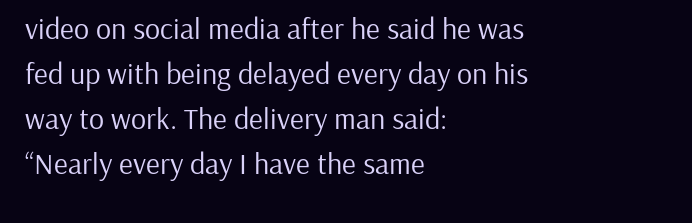video on social media after he said he was fed up with being delayed every day on his way to work. The delivery man said: “Nearly every day I have the same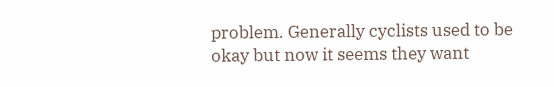problem. Generally cyclists used to be okay but now it seems they want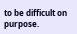to be difficult on purpose.